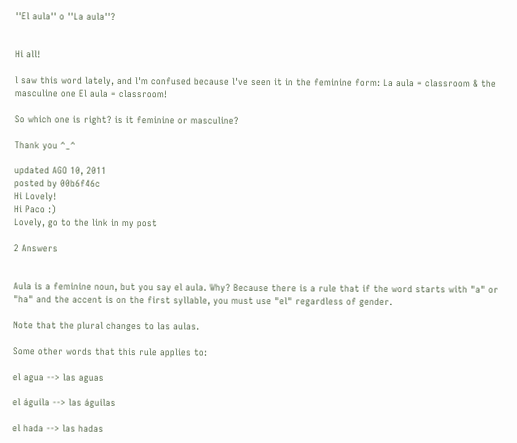''El aula'' o ''La aula''?


Hi all!

l saw this word lately, and l'm confused because l've seen it in the feminine form: La aula = classroom & the masculine one El aula = classroom!

So which one is right? is it feminine or masculine?

Thank you ^_^

updated AGO 10, 2011
posted by 00b6f46c
Hi Lovely!
Hi Paco :)
Lovely, go to the link in my post

2 Answers


Aula is a feminine noun, but you say el aula. Why? Because there is a rule that if the word starts with "a" or "ha" and the accent is on the first syllable, you must use "el" regardless of gender.

Note that the plural changes to las aulas.

Some other words that this rule applies to:

el agua --> las aguas

el águila --> las águilas

el hada --> las hadas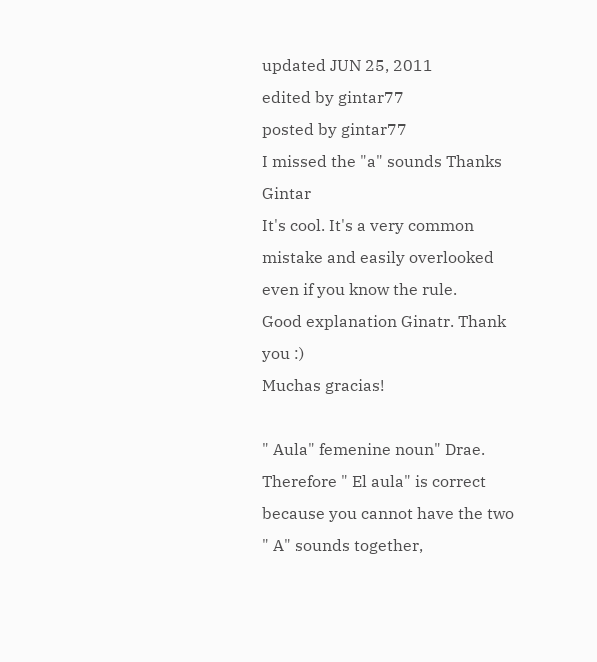updated JUN 25, 2011
edited by gintar77
posted by gintar77
I missed the "a" sounds Thanks Gintar
It's cool. It's a very common mistake and easily overlooked even if you know the rule.
Good explanation Ginatr. Thank you :)
Muchas gracias!

" Aula" femenine noun" Drae. Therefore " El aula" is correct because you cannot have the two " A" sounds together,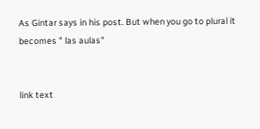As Gintar says in his post. But when you go to plural it becomes " las aulas"


link text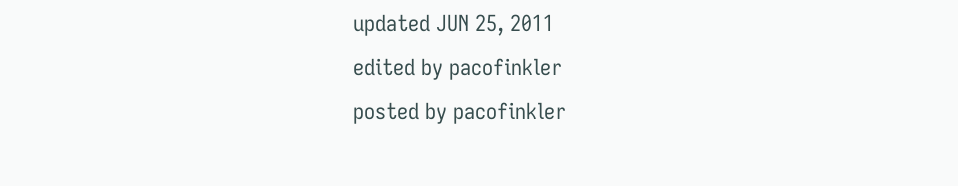updated JUN 25, 2011
edited by pacofinkler
posted by pacofinkler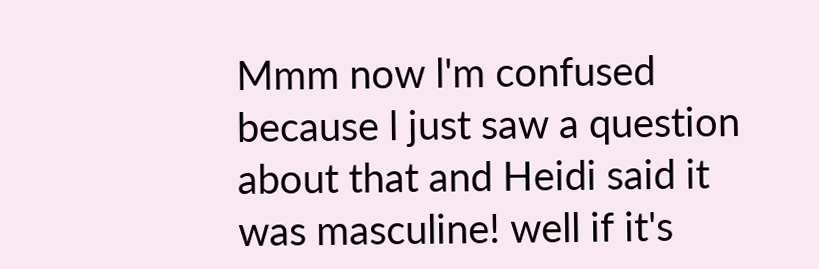Mmm now l'm confused because l just saw a question about that and Heidi said it was masculine! well if it's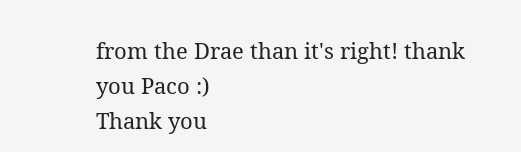from the Drae than it's right! thank you Paco :)
Thank you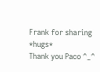Frank for sharing *hugs*
Thank you Paco ^_^